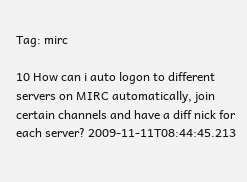Tag: mirc

10 How can i auto logon to different servers on MIRC automatically, join certain channels and have a diff nick for each server? 2009-11-11T08:44:45.213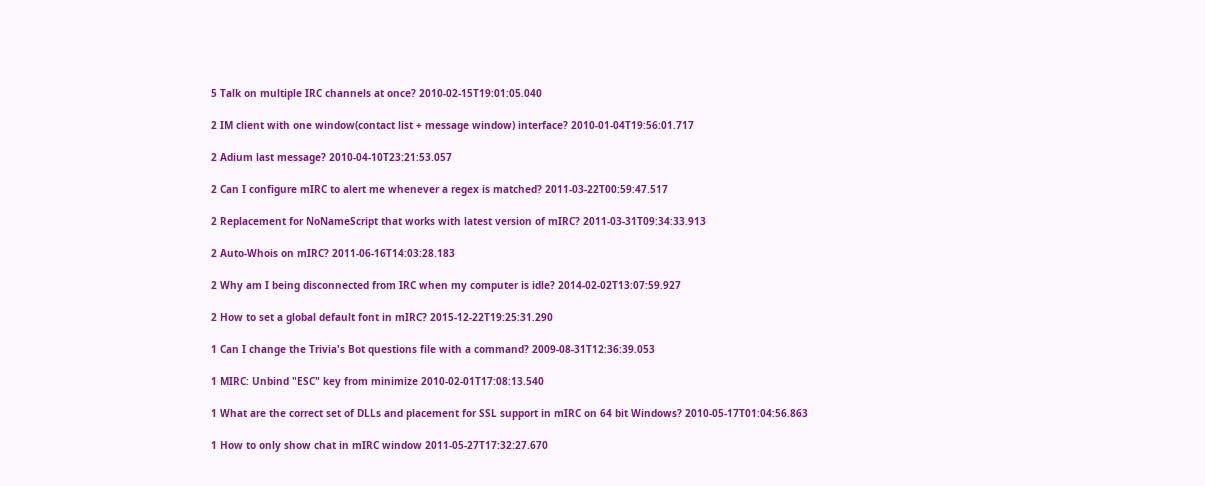5 Talk on multiple IRC channels at once? 2010-02-15T19:01:05.040

2 IM client with one window(contact list + message window) interface? 2010-01-04T19:56:01.717

2 Adium last message? 2010-04-10T23:21:53.057

2 Can I configure mIRC to alert me whenever a regex is matched? 2011-03-22T00:59:47.517

2 Replacement for NoNameScript that works with latest version of mIRC? 2011-03-31T09:34:33.913

2 Auto-Whois on mIRC? 2011-06-16T14:03:28.183

2 Why am I being disconnected from IRC when my computer is idle? 2014-02-02T13:07:59.927

2 How to set a global default font in mIRC? 2015-12-22T19:25:31.290

1 Can I change the Trivia's Bot questions file with a command? 2009-08-31T12:36:39.053

1 MIRC: Unbind "ESC" key from minimize 2010-02-01T17:08:13.540

1 What are the correct set of DLLs and placement for SSL support in mIRC on 64 bit Windows? 2010-05-17T01:04:56.863

1 How to only show chat in mIRC window 2011-05-27T17:32:27.670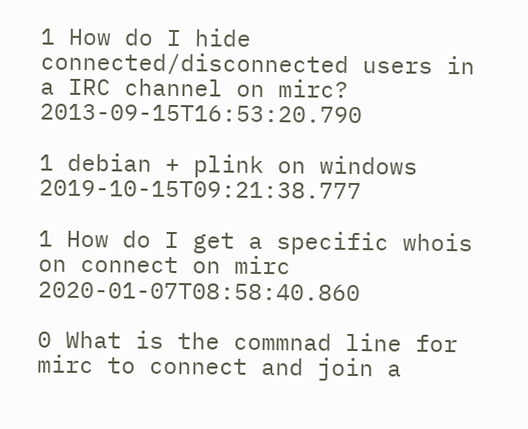1 How do I hide connected/disconnected users in a IRC channel on mirc? 2013-09-15T16:53:20.790

1 debian + plink on windows 2019-10-15T09:21:38.777

1 How do I get a specific whois on connect on mirc 2020-01-07T08:58:40.860

0 What is the commnad line for mirc to connect and join a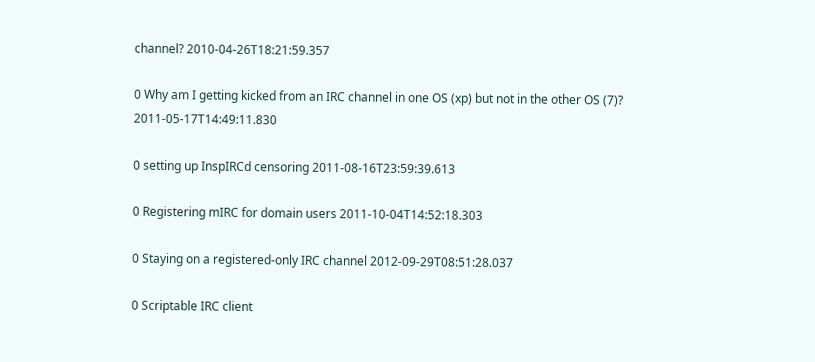channel? 2010-04-26T18:21:59.357

0 Why am I getting kicked from an IRC channel in one OS (xp) but not in the other OS (7)? 2011-05-17T14:49:11.830

0 setting up InspIRCd censoring 2011-08-16T23:59:39.613

0 Registering mIRC for domain users 2011-10-04T14:52:18.303

0 Staying on a registered-only IRC channel 2012-09-29T08:51:28.037

0 Scriptable IRC client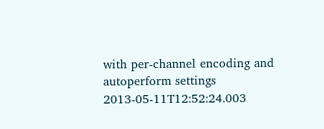with per-channel encoding and autoperform settings 2013-05-11T12:52:24.003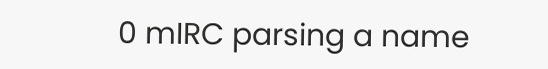0 mIRC parsing a name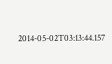2014-05-02T03:13:44.157